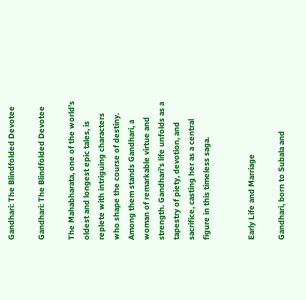Gandhari: The Blindfolded Devotee

Gandhari: The Blindfolded Devotee

The Mahabharata, one of the world’s oldest and longest epic tales, is replete with intriguing characters who shape the course of destiny. Among them stands Gandhari, a woman of remarkable virtue and strength. Gandhari’s life unfolds as a tapestry of piety, devotion, and sacrifice, casting her as a central figure in this timeless saga.


Early Life and Marriage

Gandhari, born to Subala and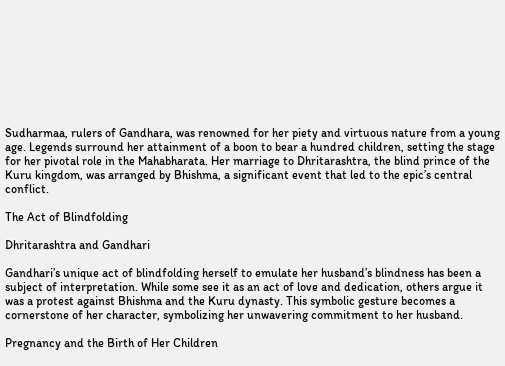Sudharmaa, rulers of Gandhara, was renowned for her piety and virtuous nature from a young age. Legends surround her attainment of a boon to bear a hundred children, setting the stage for her pivotal role in the Mahabharata. Her marriage to Dhritarashtra, the blind prince of the Kuru kingdom, was arranged by Bhishma, a significant event that led to the epic’s central conflict.

The Act of Blindfolding

Dhritarashtra and Gandhari

Gandhari’s unique act of blindfolding herself to emulate her husband’s blindness has been a subject of interpretation. While some see it as an act of love and dedication, others argue it was a protest against Bhishma and the Kuru dynasty. This symbolic gesture becomes a cornerstone of her character, symbolizing her unwavering commitment to her husband.

Pregnancy and the Birth of Her Children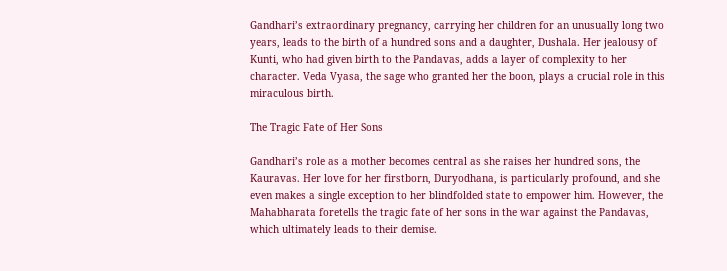Gandhari’s extraordinary pregnancy, carrying her children for an unusually long two years, leads to the birth of a hundred sons and a daughter, Dushala. Her jealousy of Kunti, who had given birth to the Pandavas, adds a layer of complexity to her character. Veda Vyasa, the sage who granted her the boon, plays a crucial role in this miraculous birth.

The Tragic Fate of Her Sons

Gandhari’s role as a mother becomes central as she raises her hundred sons, the Kauravas. Her love for her firstborn, Duryodhana, is particularly profound, and she even makes a single exception to her blindfolded state to empower him. However, the Mahabharata foretells the tragic fate of her sons in the war against the Pandavas, which ultimately leads to their demise.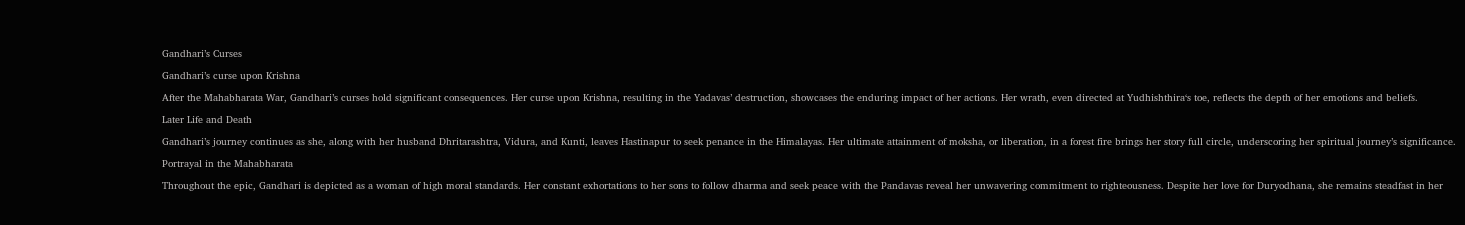Gandhari’s Curses

Gandhari’s curse upon Krishna

After the Mahabharata War, Gandhari’s curses hold significant consequences. Her curse upon Krishna, resulting in the Yadavas’ destruction, showcases the enduring impact of her actions. Her wrath, even directed at Yudhishthira‘s toe, reflects the depth of her emotions and beliefs.

Later Life and Death

Gandhari’s journey continues as she, along with her husband Dhritarashtra, Vidura, and Kunti, leaves Hastinapur to seek penance in the Himalayas. Her ultimate attainment of moksha, or liberation, in a forest fire brings her story full circle, underscoring her spiritual journey’s significance.

Portrayal in the Mahabharata

Throughout the epic, Gandhari is depicted as a woman of high moral standards. Her constant exhortations to her sons to follow dharma and seek peace with the Pandavas reveal her unwavering commitment to righteousness. Despite her love for Duryodhana, she remains steadfast in her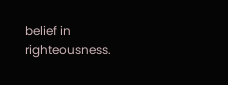belief in righteousness.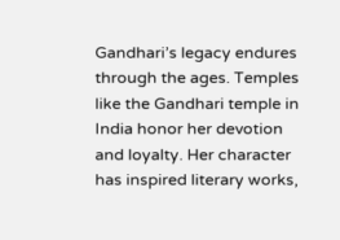Gandhari’s legacy endures through the ages. Temples like the Gandhari temple in India honor her devotion and loyalty. Her character has inspired literary works,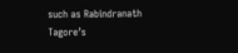such as Rabindranath Tagore’s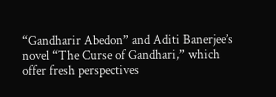“Gandharir Abedon” and Aditi Banerjee’s novel “The Curse of Gandhari,” which offer fresh perspectives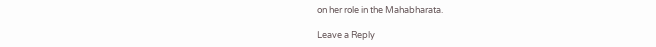on her role in the Mahabharata.

Leave a Reply